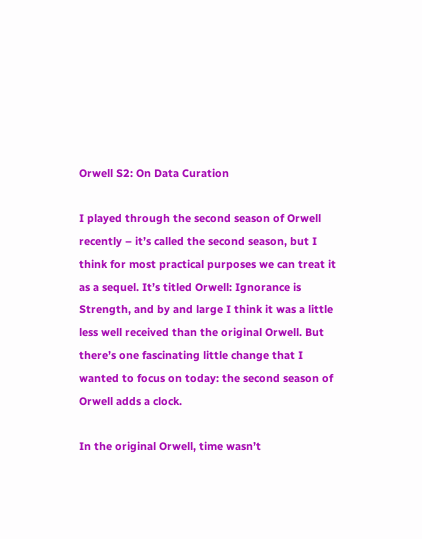Orwell S2: On Data Curation

I played through the second season of Orwell recently – it’s called the second season, but I think for most practical purposes we can treat it as a sequel. It’s titled Orwell: Ignorance is Strength, and by and large I think it was a little less well received than the original Orwell. But there’s one fascinating little change that I wanted to focus on today: the second season of Orwell adds a clock.

In the original Orwell, time wasn’t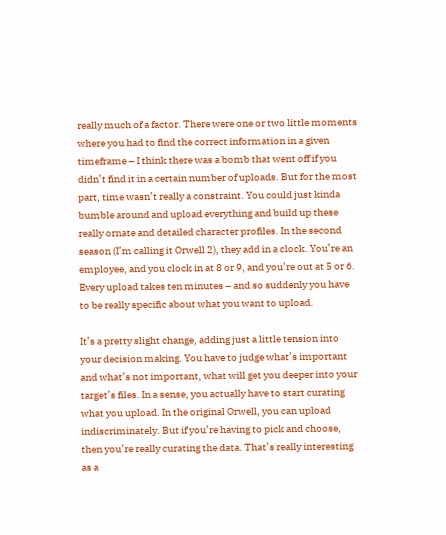really much of a factor. There were one or two little moments where you had to find the correct information in a given timeframe – I think there was a bomb that went off if you didn’t find it in a certain number of uploads. But for the most part, time wasn’t really a constraint. You could just kinda bumble around and upload everything and build up these really ornate and detailed character profiles. In the second season (I’m calling it Orwell 2), they add in a clock. You’re an employee, and you clock in at 8 or 9, and you’re out at 5 or 6. Every upload takes ten minutes – and so suddenly you have to be really specific about what you want to upload.

It’s a pretty slight change, adding just a little tension into your decision making. You have to judge what’s important and what’s not important, what will get you deeper into your target’s files. In a sense, you actually have to start curating what you upload. In the original Orwell, you can upload indiscriminately. But if you’re having to pick and choose, then you’re really curating the data. That’s really interesting as a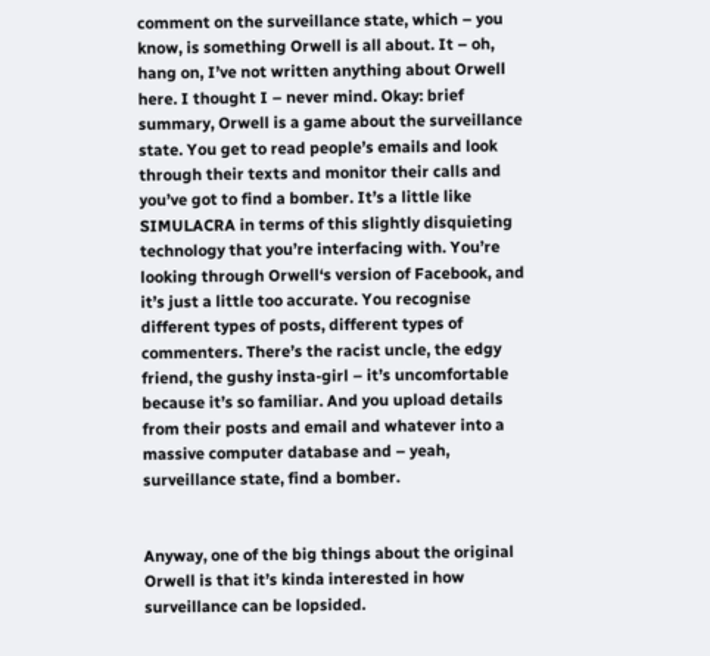comment on the surveillance state, which – you know, is something Orwell is all about. It – oh, hang on, I’ve not written anything about Orwell here. I thought I – never mind. Okay: brief summary, Orwell is a game about the surveillance state. You get to read people’s emails and look through their texts and monitor their calls and you’ve got to find a bomber. It’s a little like SIMULACRA in terms of this slightly disquieting technology that you’re interfacing with. You’re looking through Orwell‘s version of Facebook, and it’s just a little too accurate. You recognise different types of posts, different types of commenters. There’s the racist uncle, the edgy friend, the gushy insta-girl – it’s uncomfortable because it’s so familiar. And you upload details from their posts and email and whatever into a massive computer database and – yeah, surveillance state, find a bomber.


Anyway, one of the big things about the original Orwell is that it’s kinda interested in how surveillance can be lopsided.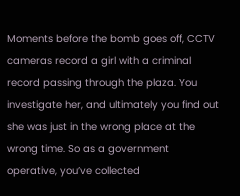Moments before the bomb goes off, CCTV cameras record a girl with a criminal record passing through the plaza. You investigate her, and ultimately you find out she was just in the wrong place at the wrong time. So as a government operative, you’ve collected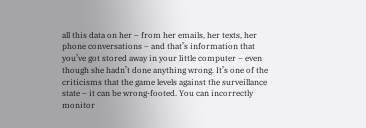all this data on her – from her emails, her texts, her phone conversations – and that’s information that you’ve got stored away in your little computer – even though she hadn’t done anything wrong. It’s one of the criticisms that the game levels against the surveillance state – it can be wrong-footed. You can incorrectly monitor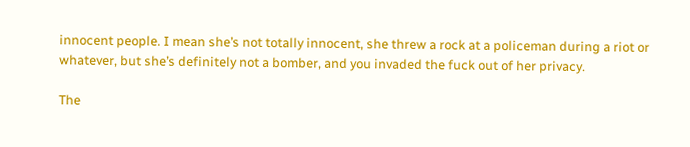innocent people. I mean she’s not totally innocent, she threw a rock at a policeman during a riot or whatever, but she’s definitely not a bomber, and you invaded the fuck out of her privacy.

The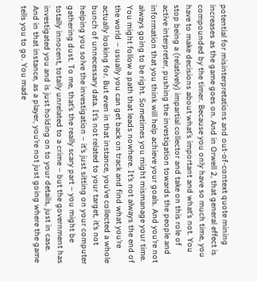potential for misinterpretations and out-of-context quote mining increases as the game goes on. And in Orwell 2, that general effect is compounded by the timer. Because you only have so much time, you have to make decisions about what’s important and what’s not. You stop being a (relatively) impartial collector and take on this role of active interpreter, pushing the investigation towards the people and information that you think will help achieve your goals. And you’re not always going to be right. Sometimes you might mismanage your time. You might follow a path that leads nowhere. It’s not always the end of the world – usually you can get back on track and find what you’re actually looking for. But even in that instance, you’ve collected a whole bunch of unnecessary data. It’s not related to your target, it’s not helping you solve the investigation – it’s just sitting on your computer gathering dust. To me, that’s the really scary part – you might be totally innocent, totally unrelated to a crime – but the government has investigated you and is just holding on to your details, just in case. And in that instance, as a player, you’re not just going where the game tells you to go. You made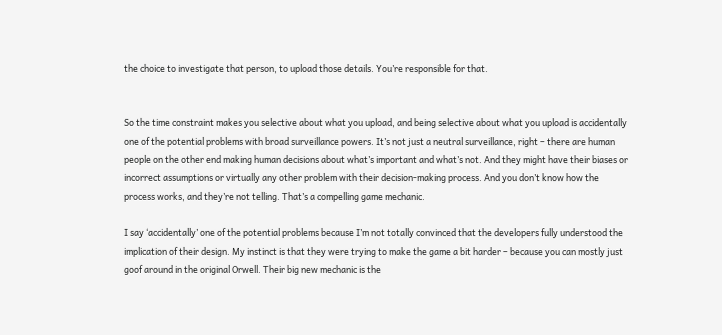the choice to investigate that person, to upload those details. You’re responsible for that.


So the time constraint makes you selective about what you upload, and being selective about what you upload is accidentally one of the potential problems with broad surveillance powers. It’s not just a neutral surveillance, right – there are human people on the other end making human decisions about what’s important and what’s not. And they might have their biases or incorrect assumptions or virtually any other problem with their decision-making process. And you don’t know how the process works, and they’re not telling. That’s a compelling game mechanic.

I say ‘accidentally’ one of the potential problems because I’m not totally convinced that the developers fully understood the implication of their design. My instinct is that they were trying to make the game a bit harder – because you can mostly just goof around in the original Orwell. Their big new mechanic is the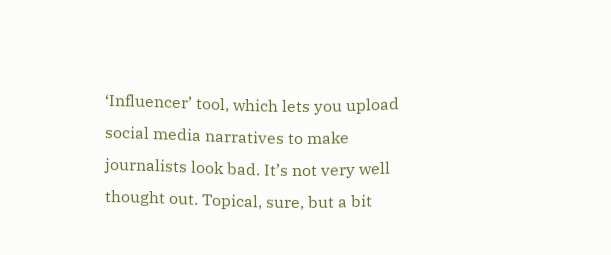‘Influencer’ tool, which lets you upload social media narratives to make journalists look bad. It’s not very well thought out. Topical, sure, but a bit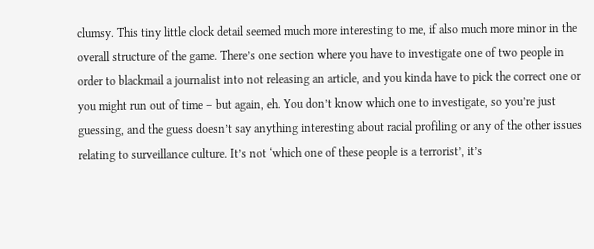clumsy. This tiny little clock detail seemed much more interesting to me, if also much more minor in the overall structure of the game. There’s one section where you have to investigate one of two people in order to blackmail a journalist into not releasing an article, and you kinda have to pick the correct one or you might run out of time – but again, eh. You don’t know which one to investigate, so you’re just guessing, and the guess doesn’t say anything interesting about racial profiling or any of the other issues relating to surveillance culture. It’s not ‘which one of these people is a terrorist’, it’s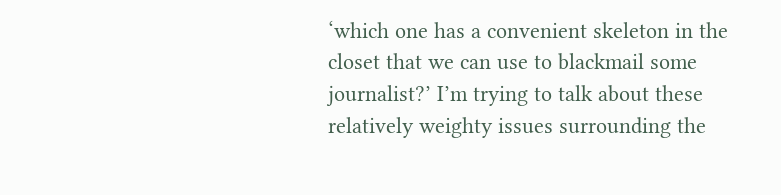‘which one has a convenient skeleton in the closet that we can use to blackmail some journalist?’ I’m trying to talk about these relatively weighty issues surrounding the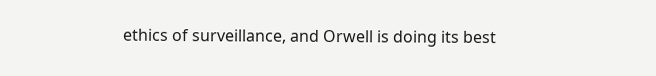ethics of surveillance, and Orwell is doing its best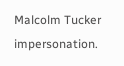Malcolm Tucker impersonation.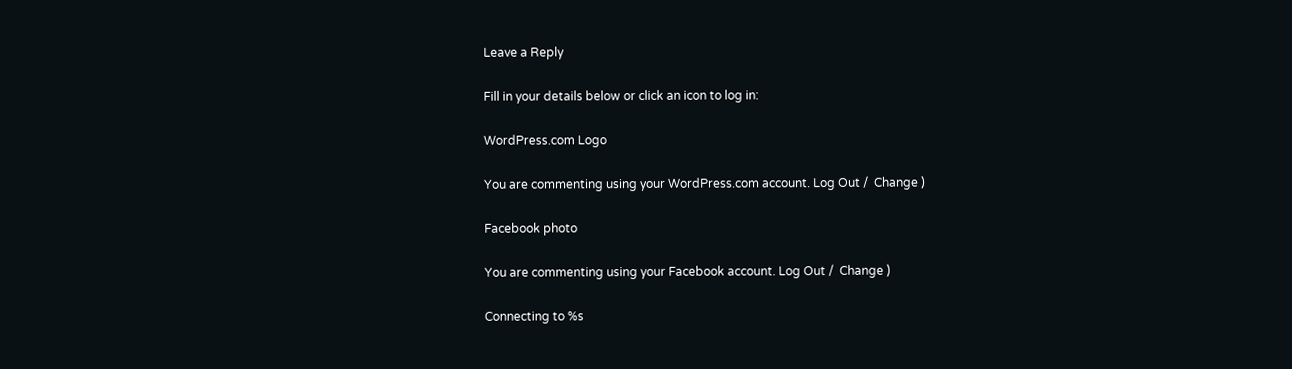Leave a Reply

Fill in your details below or click an icon to log in:

WordPress.com Logo

You are commenting using your WordPress.com account. Log Out /  Change )

Facebook photo

You are commenting using your Facebook account. Log Out /  Change )

Connecting to %s